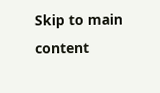Skip to main content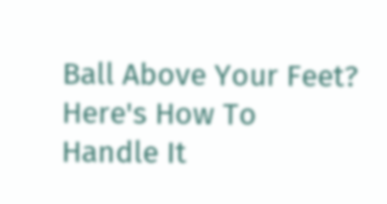Ball Above Your Feet? Here's How To Handle It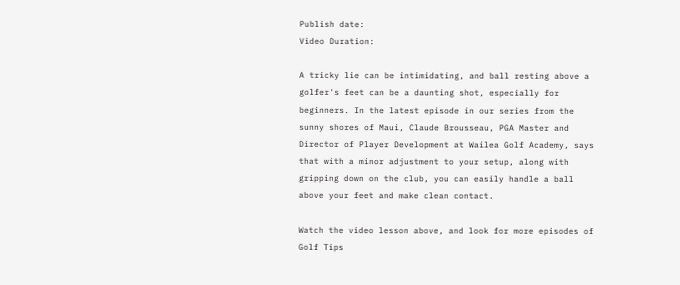Publish date:
Video Duration:

A tricky lie can be intimidating, and ball resting above a golfer's feet can be a daunting shot, especially for beginners. In the latest episode in our series from the sunny shores of Maui, Claude Brousseau, PGA Master and Director of Player Development at Wailea Golf Academy, says that with a minor adjustment to your setup, along with gripping down on the club, you can easily handle a ball above your feet and make clean contact.

Watch the video lesson above, and look for more episodes of Golf Tips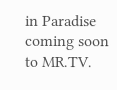in Paradise coming soon to MR.TV.